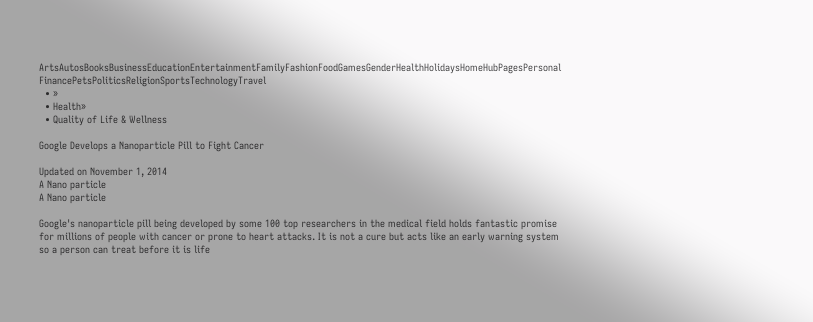ArtsAutosBooksBusinessEducationEntertainmentFamilyFashionFoodGamesGenderHealthHolidaysHomeHubPagesPersonal FinancePetsPoliticsReligionSportsTechnologyTravel
  • »
  • Health»
  • Quality of Life & Wellness

Google Develops a Nanoparticle Pill to Fight Cancer

Updated on November 1, 2014
A Nano particle
A Nano particle

Google's nanoparticle pill being developed by some 100 top researchers in the medical field holds fantastic promise for millions of people with cancer or prone to heart attacks. It is not a cure but acts like an early warning system so a person can treat before it is life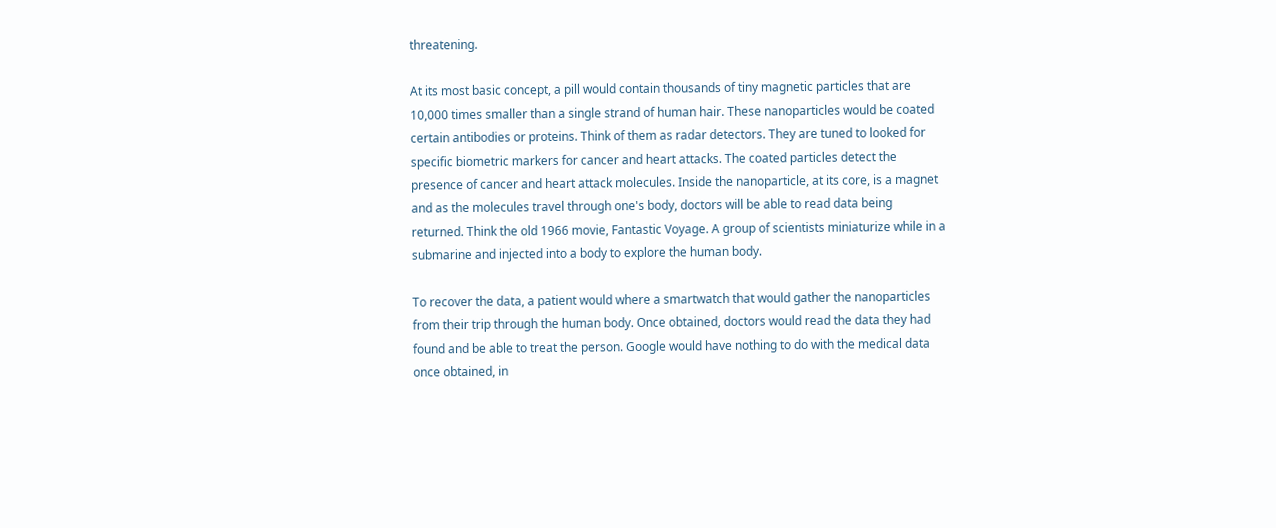threatening.

At its most basic concept, a pill would contain thousands of tiny magnetic particles that are 10,000 times smaller than a single strand of human hair. These nanoparticles would be coated certain antibodies or proteins. Think of them as radar detectors. They are tuned to looked for specific biometric markers for cancer and heart attacks. The coated particles detect the presence of cancer and heart attack molecules. Inside the nanoparticle, at its core, is a magnet and as the molecules travel through one's body, doctors will be able to read data being returned. Think the old 1966 movie, Fantastic Voyage. A group of scientists miniaturize while in a submarine and injected into a body to explore the human body.

To recover the data, a patient would where a smartwatch that would gather the nanoparticles from their trip through the human body. Once obtained, doctors would read the data they had found and be able to treat the person. Google would have nothing to do with the medical data once obtained, in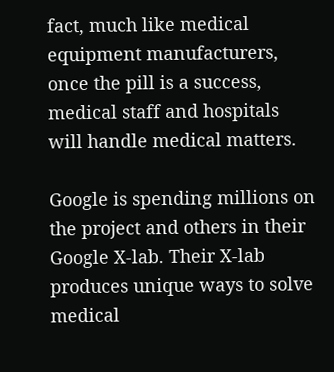fact, much like medical equipment manufacturers, once the pill is a success, medical staff and hospitals will handle medical matters.

Google is spending millions on the project and others in their Google X-lab. Their X-lab produces unique ways to solve medical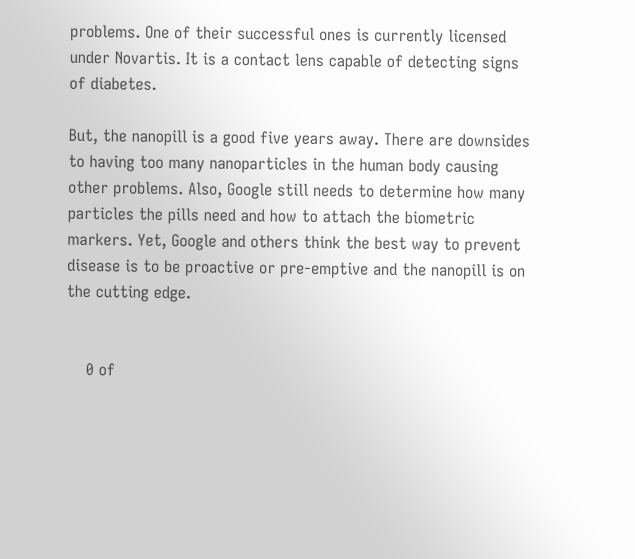problems. One of their successful ones is currently licensed under Novartis. It is a contact lens capable of detecting signs of diabetes.

But, the nanopill is a good five years away. There are downsides to having too many nanoparticles in the human body causing other problems. Also, Google still needs to determine how many particles the pills need and how to attach the biometric markers. Yet, Google and others think the best way to prevent disease is to be proactive or pre-emptive and the nanopill is on the cutting edge.


    0 of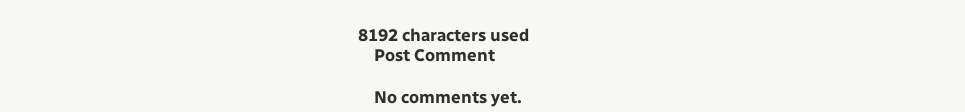8192 characters used
    Post Comment

    No comments yet.